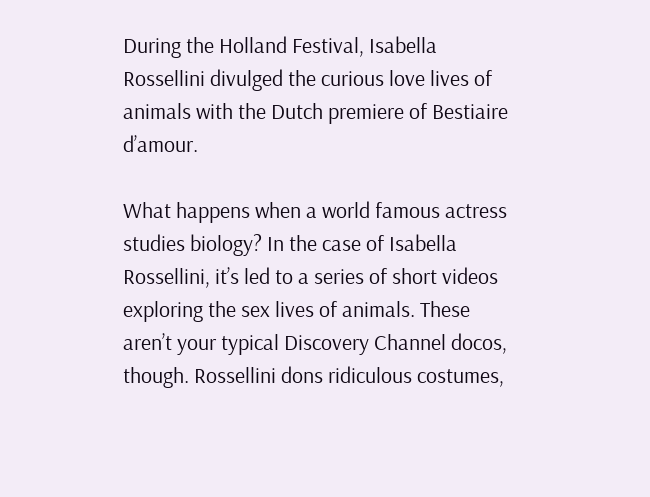During the Holland Festival, Isabella Rossellini divulged the curious love lives of animals with the Dutch premiere of Bestiaire d’amour.

What happens when a world famous actress studies biology? In the case of Isabella Rossellini, it’s led to a series of short videos exploring the sex lives of animals. These aren’t your typical Discovery Channel docos, though. Rossellini dons ridiculous costumes,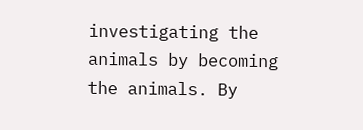investigating the animals by becoming the animals. By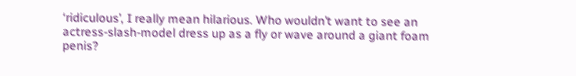‘ridiculous’, I really mean hilarious. Who wouldn’t want to see an actress-slash-model dress up as a fly or wave around a giant foam penis?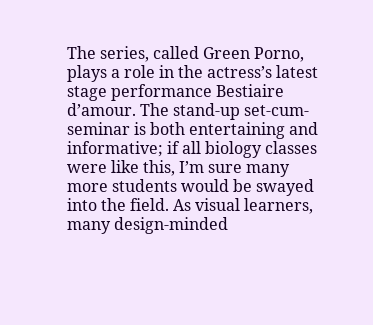The series, called Green Porno, plays a role in the actress’s latest stage performance Bestiaire d’amour. The stand-up set-cum-seminar is both entertaining and informative; if all biology classes were like this, I’m sure many more students would be swayed into the field. As visual learners, many design-minded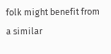folk might benefit from a similar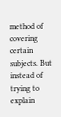method of covering certain subjects. But instead of trying to explain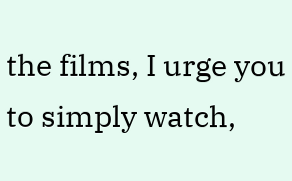the films, I urge you to simply watch,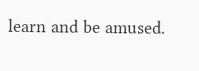learn and be amused.